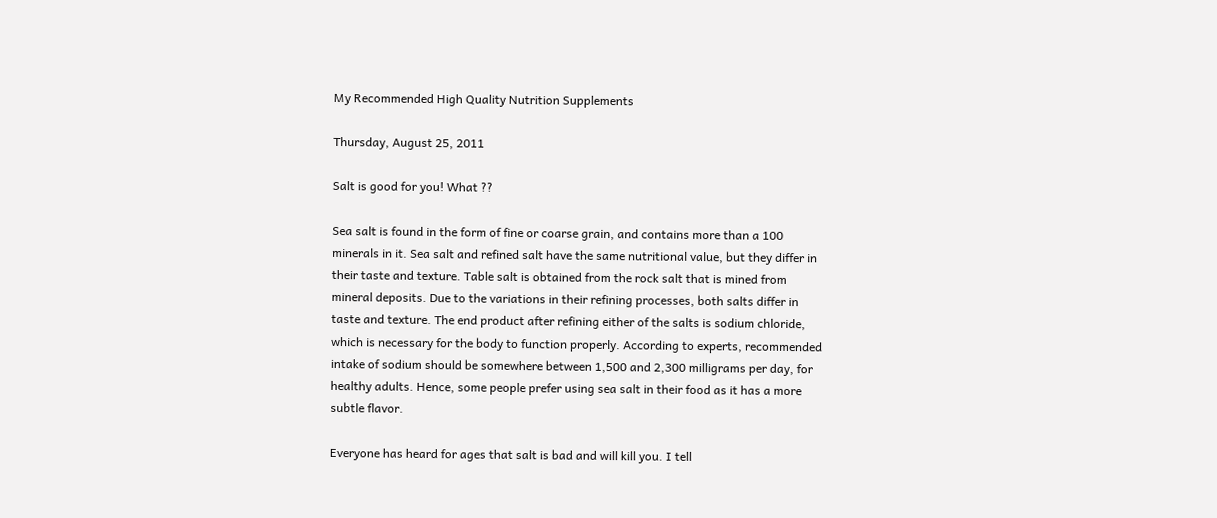My Recommended High Quality Nutrition Supplements

Thursday, August 25, 2011

Salt is good for you! What ??

Sea salt is found in the form of fine or coarse grain, and contains more than a 100 minerals in it. Sea salt and refined salt have the same nutritional value, but they differ in their taste and texture. Table salt is obtained from the rock salt that is mined from mineral deposits. Due to the variations in their refining processes, both salts differ in taste and texture. The end product after refining either of the salts is sodium chloride, which is necessary for the body to function properly. According to experts, recommended intake of sodium should be somewhere between 1,500 and 2,300 milligrams per day, for healthy adults. Hence, some people prefer using sea salt in their food as it has a more subtle flavor.

Everyone has heard for ages that salt is bad and will kill you. I tell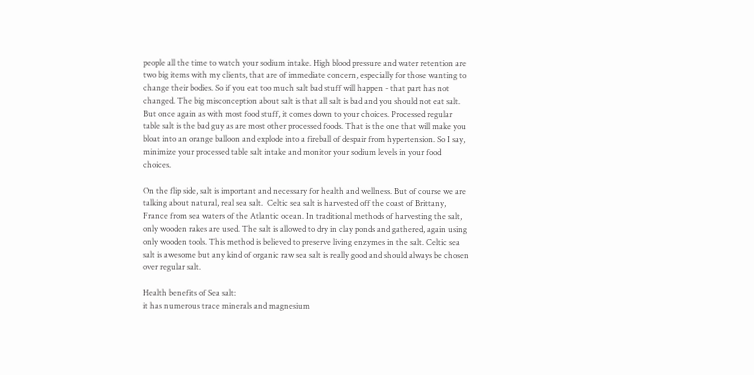people all the time to watch your sodium intake. High blood pressure and water retention are two big items with my clients, that are of immediate concern, especially for those wanting to change their bodies. So if you eat too much salt bad stuff will happen - that part has not changed. The big misconception about salt is that all salt is bad and you should not eat salt. But once again as with most food stuff, it comes down to your choices. Processed regular table salt is the bad guy as are most other processed foods. That is the one that will make you bloat into an orange balloon and explode into a fireball of despair from hypertension. So I say, minimize your processed table salt intake and monitor your sodium levels in your food choices.

On the flip side, salt is important and necessary for health and wellness. But of course we are talking about natural, real sea salt.  Celtic sea salt is harvested off the coast of Brittany, France from sea waters of the Atlantic ocean. In traditional methods of harvesting the salt, only wooden rakes are used. The salt is allowed to dry in clay ponds and gathered, again using only wooden tools. This method is believed to preserve living enzymes in the salt. Celtic sea salt is awesome but any kind of organic raw sea salt is really good and should always be chosen over regular salt.

Health benefits of Sea salt:
it has numerous trace minerals and magnesium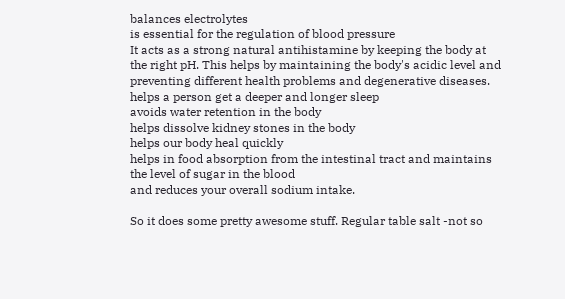balances electrolytes
is essential for the regulation of blood pressure
It acts as a strong natural antihistamine by keeping the body at the right pH. This helps by maintaining the body's acidic level and preventing different health problems and degenerative diseases.
helps a person get a deeper and longer sleep
avoids water retention in the body
helps dissolve kidney stones in the body
helps our body heal quickly
helps in food absorption from the intestinal tract and maintains the level of sugar in the blood
and reduces your overall sodium intake.

So it does some pretty awesome stuff. Regular table salt -not so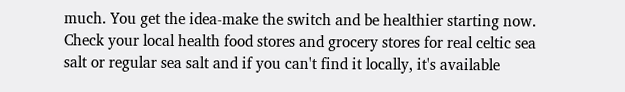much. You get the idea-make the switch and be healthier starting now. Check your local health food stores and grocery stores for real celtic sea salt or regular sea salt and if you can't find it locally, it's available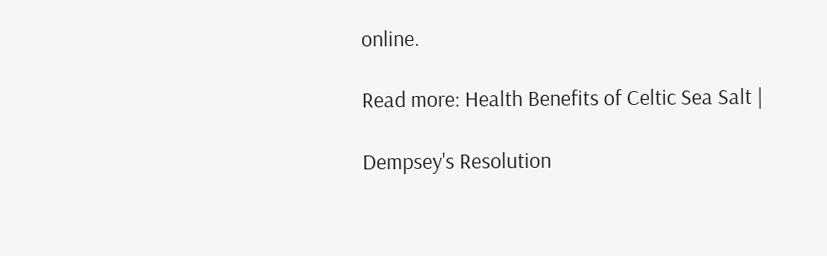online.

Read more: Health Benefits of Celtic Sea Salt |

Dempsey's Resolution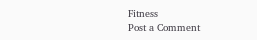Fitness
Post a Comment